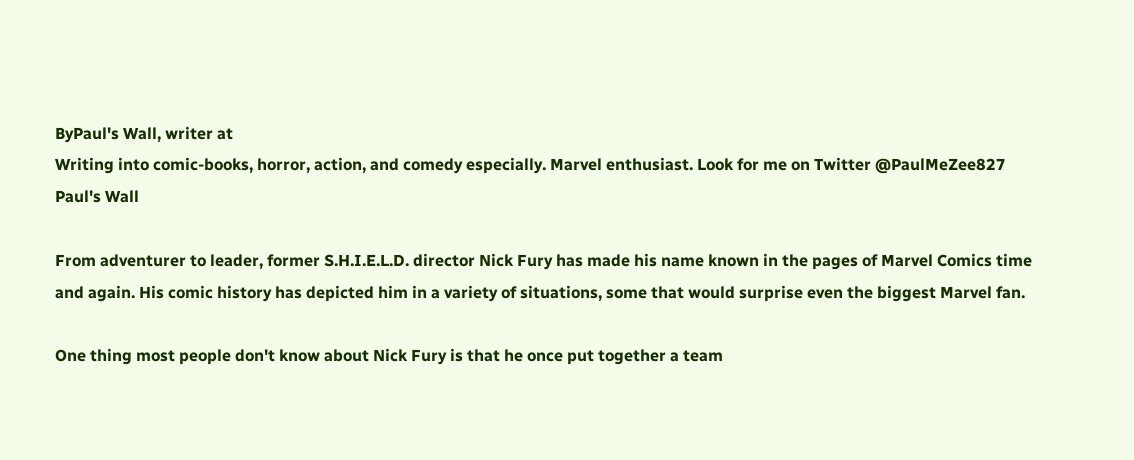ByPaul's Wall, writer at
Writing into comic-books, horror, action, and comedy especially. Marvel enthusiast. Look for me on Twitter @PaulMeZee827
Paul's Wall

From adventurer to leader, former S.H.I.E.L.D. director Nick Fury has made his name known in the pages of Marvel Comics time and again. His comic history has depicted him in a variety of situations, some that would surprise even the biggest Marvel fan.

One thing most people don't know about Nick Fury is that he once put together a team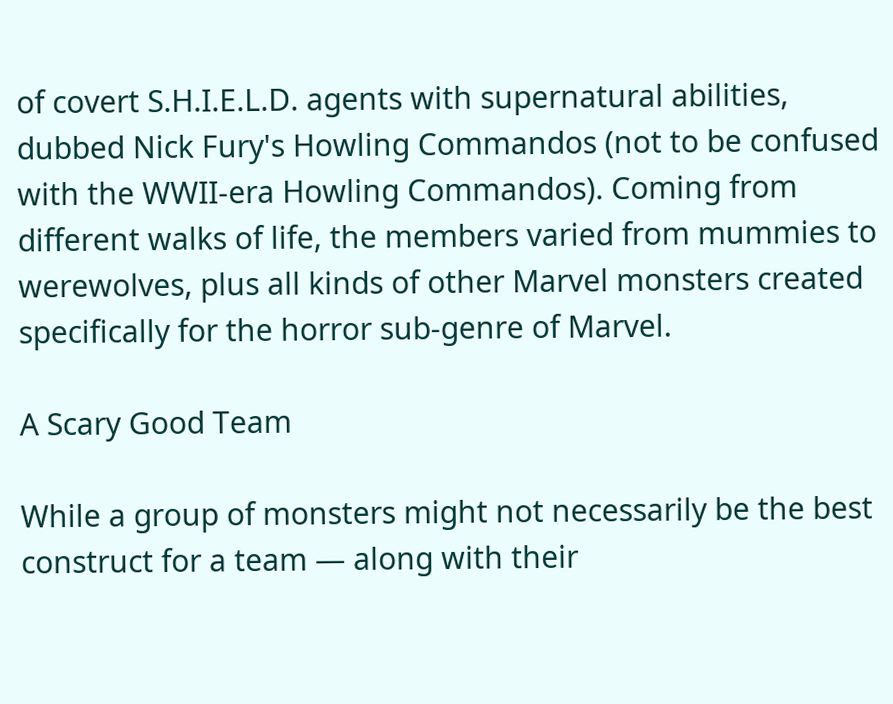of covert S.H.I.E.L.D. agents with supernatural abilities, dubbed Nick Fury's Howling Commandos (not to be confused with the WWII-era Howling Commandos). Coming from different walks of life, the members varied from mummies to werewolves, plus all kinds of other Marvel monsters created specifically for the horror sub-genre of Marvel.

A Scary Good Team

While a group of monsters might not necessarily be the best construct for a team — along with their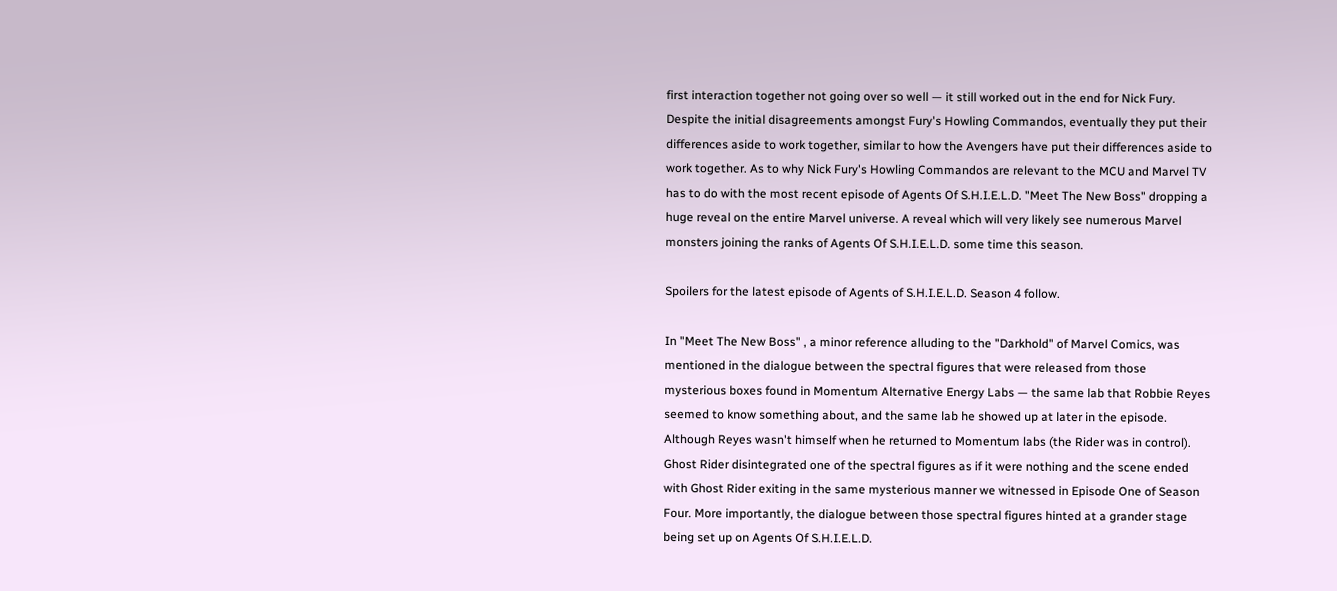first interaction together not going over so well — it still worked out in the end for Nick Fury. Despite the initial disagreements amongst Fury's Howling Commandos, eventually they put their differences aside to work together, similar to how the Avengers have put their differences aside to work together. As to why Nick Fury's Howling Commandos are relevant to the MCU and Marvel TV has to do with the most recent episode of Agents Of S.H.I.E.L.D. "Meet The New Boss" dropping a huge reveal on the entire Marvel universe. A reveal which will very likely see numerous Marvel monsters joining the ranks of Agents Of S.H.I.E.L.D. some time this season.

Spoilers for the latest episode of Agents of S.H.I.E.L.D. Season 4 follow.

In "Meet The New Boss" , a minor reference alluding to the "Darkhold" of Marvel Comics, was mentioned in the dialogue between the spectral figures that were released from those mysterious boxes found in Momentum Alternative Energy Labs — the same lab that Robbie Reyes seemed to know something about, and the same lab he showed up at later in the episode. Although Reyes wasn't himself when he returned to Momentum labs (the Rider was in control). Ghost Rider disintegrated one of the spectral figures as if it were nothing and the scene ended with Ghost Rider exiting in the same mysterious manner we witnessed in Episode One of Season Four. More importantly, the dialogue between those spectral figures hinted at a grander stage being set up on Agents Of S.H.I.E.L.D.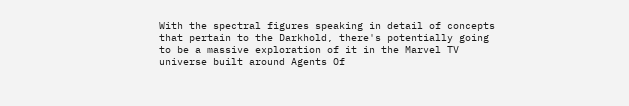With the spectral figures speaking in detail of concepts that pertain to the Darkhold, there's potentially going to be a massive exploration of it in the Marvel TV universe built around Agents Of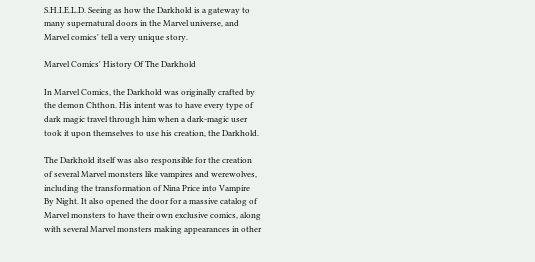S.H.I.E.L.D. Seeing as how the Darkhold is a gateway to many supernatural doors in the Marvel universe, and Marvel comics' tell a very unique story.

Marvel Comics' History Of The Darkhold

In Marvel Comics, the Darkhold was originally crafted by the demon Chthon. His intent was to have every type of dark magic travel through him when a dark-magic user took it upon themselves to use his creation, the Darkhold.

The Darkhold itself was also responsible for the creation of several Marvel monsters like vampires and werewolves, including the transformation of Nina Price into Vampire By Night. It also opened the door for a massive catalog of Marvel monsters to have their own exclusive comics, along with several Marvel monsters making appearances in other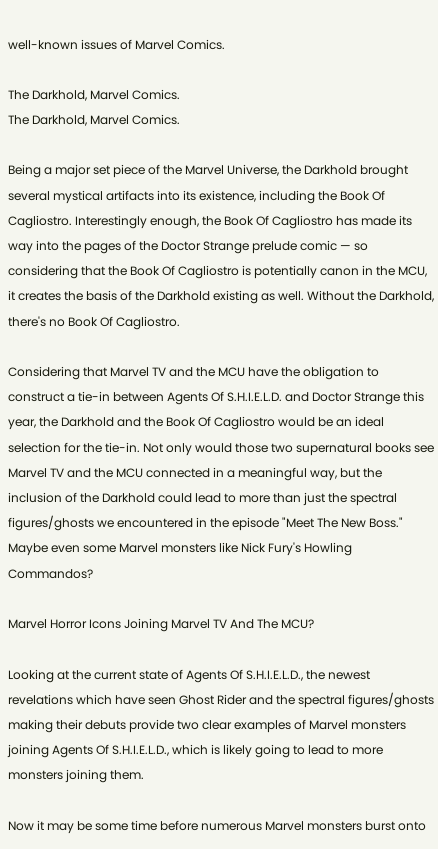well-known issues of Marvel Comics.

The Darkhold, Marvel Comics.
The Darkhold, Marvel Comics.

Being a major set piece of the Marvel Universe, the Darkhold brought several mystical artifacts into its existence, including the Book Of Cagliostro. Interestingly enough, the Book Of Cagliostro has made its way into the pages of the Doctor Strange prelude comic — so considering that the Book Of Cagliostro is potentially canon in the MCU, it creates the basis of the Darkhold existing as well. Without the Darkhold, there's no Book Of Cagliostro.

Considering that Marvel TV and the MCU have the obligation to construct a tie-in between Agents Of S.H.I.E.L.D. and Doctor Strange this year, the Darkhold and the Book Of Cagliostro would be an ideal selection for the tie-in. Not only would those two supernatural books see Marvel TV and the MCU connected in a meaningful way, but the inclusion of the Darkhold could lead to more than just the spectral figures/ghosts we encountered in the episode "Meet The New Boss." Maybe even some Marvel monsters like Nick Fury's Howling Commandos?

Marvel Horror Icons Joining Marvel TV And The MCU?

Looking at the current state of Agents Of S.H.I.E.L.D., the newest revelations which have seen Ghost Rider and the spectral figures/ghosts making their debuts provide two clear examples of Marvel monsters joining Agents Of S.H.I.E.L.D., which is likely going to lead to more monsters joining them.

Now it may be some time before numerous Marvel monsters burst onto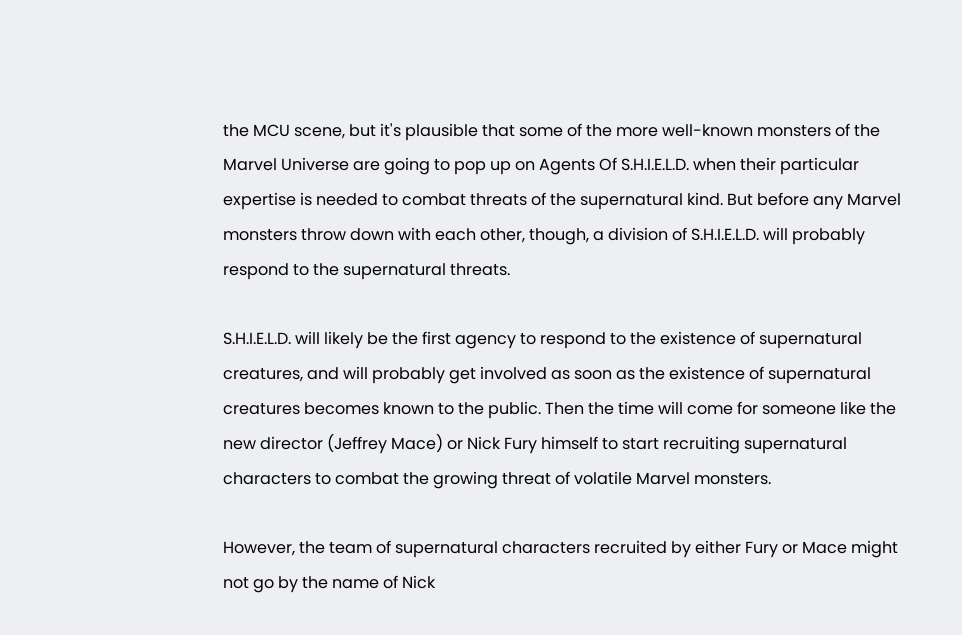the MCU scene, but it's plausible that some of the more well-known monsters of the Marvel Universe are going to pop up on Agents Of S.H.I.E.L.D. when their particular expertise is needed to combat threats of the supernatural kind. But before any Marvel monsters throw down with each other, though, a division of S.H.I.E.L.D. will probably respond to the supernatural threats.

S.H.I.E.L.D. will likely be the first agency to respond to the existence of supernatural creatures, and will probably get involved as soon as the existence of supernatural creatures becomes known to the public. Then the time will come for someone like the new director (Jeffrey Mace) or Nick Fury himself to start recruiting supernatural characters to combat the growing threat of volatile Marvel monsters.

However, the team of supernatural characters recruited by either Fury or Mace might not go by the name of Nick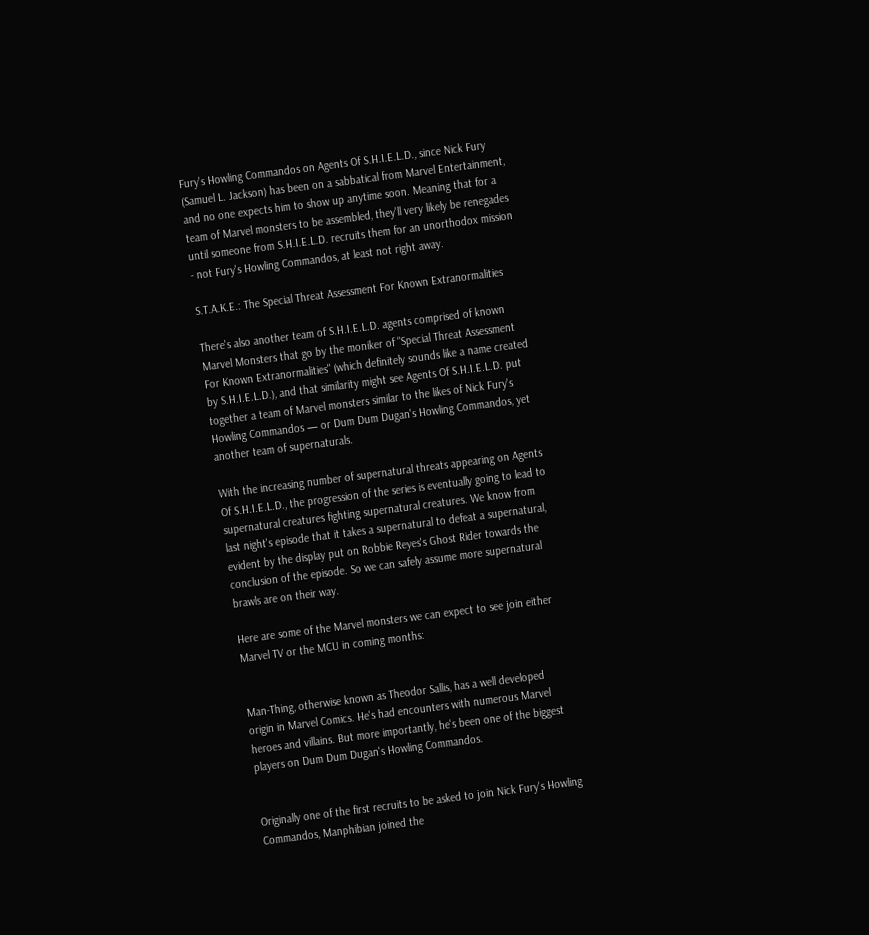Fury's Howling Commandos on Agents Of S.H.I.E.L.D., since Nick Fury (Samuel L. Jackson) has been on a sabbatical from Marvel Entertainment, and no one expects him to show up anytime soon. Meaning that for a team of Marvel monsters to be assembled, they'll very likely be renegades until someone from S.H.I.E.L.D. recruits them for an unorthodox mission - not Fury's Howling Commandos, at least not right away.

S.T.A.K.E.: The Special Threat Assessment For Known Extranormalities

There's also another team of S.H.I.E.L.D. agents comprised of known Marvel Monsters that go by the moniker of "Special Threat Assessment For Known Extranormalities" (which definitely sounds like a name created by S.H.I.E.L.D.), and that similarity might see Agents Of S.H.I.E.L.D. put together a team of Marvel monsters similar to the likes of Nick Fury's Howling Commandos — or Dum Dum Dugan's Howling Commandos, yet another team of supernaturals.

With the increasing number of supernatural threats appearing on Agents Of S.H.I.E.L.D., the progression of the series is eventually going to lead to supernatural creatures fighting supernatural creatures. We know from last night's episode that it takes a supernatural to defeat a supernatural, evident by the display put on Robbie Reyes's Ghost Rider towards the conclusion of the episode. So we can safely assume more supernatural brawls are on their way.

Here are some of the Marvel monsters we can expect to see join either Marvel TV or the MCU in coming months:


Man-Thing, otherwise known as Theodor Sallis, has a well developed origin in Marvel Comics. He's had encounters with numerous Marvel heroes and villains. But more importantly, he's been one of the biggest players on Dum Dum Dugan's Howling Commandos.


Originally one of the first recruits to be asked to join Nick Fury's Howling Commandos, Manphibian joined the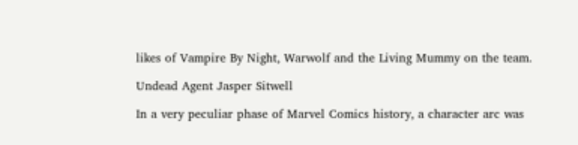likes of Vampire By Night, Warwolf and the Living Mummy on the team.

Undead Agent Jasper Sitwell

In a very peculiar phase of Marvel Comics history, a character arc was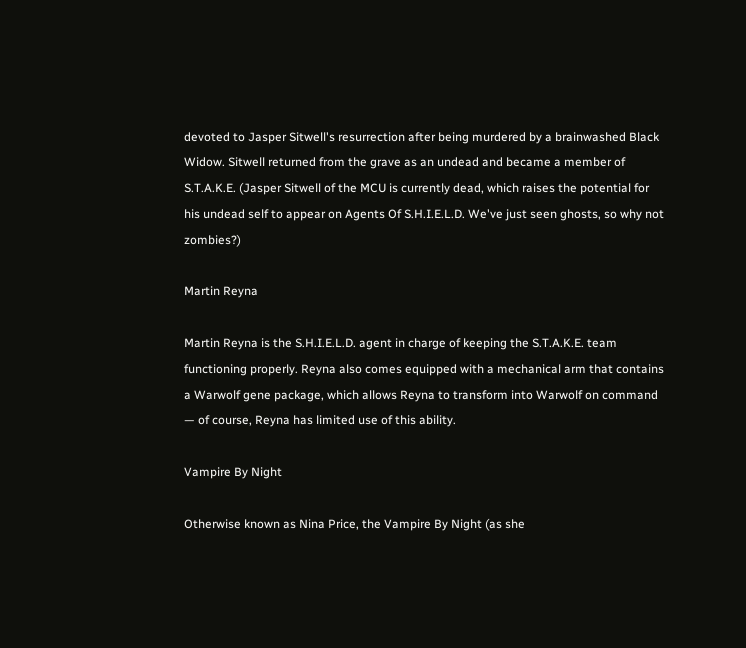devoted to Jasper Sitwell's resurrection after being murdered by a brainwashed Black Widow. Sitwell returned from the grave as an undead and became a member of S.T.A.K.E. (Jasper Sitwell of the MCU is currently dead, which raises the potential for his undead self to appear on Agents Of S.H.I.E.L.D. We've just seen ghosts, so why not zombies?)

Martin Reyna

Martin Reyna is the S.H.I.E.L.D. agent in charge of keeping the S.T.A.K.E. team functioning properly. Reyna also comes equipped with a mechanical arm that contains a Warwolf gene package, which allows Reyna to transform into Warwolf on command — of course, Reyna has limited use of this ability.

Vampire By Night

Otherwise known as Nina Price, the Vampire By Night (as she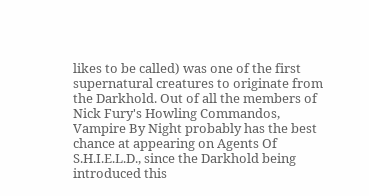likes to be called) was one of the first supernatural creatures to originate from the Darkhold. Out of all the members of Nick Fury's Howling Commandos, Vampire By Night probably has the best chance at appearing on Agents Of S.H.I.E.L.D., since the Darkhold being introduced this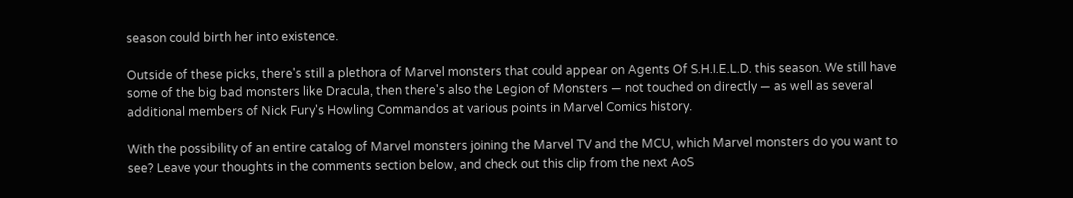season could birth her into existence.

Outside of these picks, there's still a plethora of Marvel monsters that could appear on Agents Of S.H.I.E.L.D. this season. We still have some of the big bad monsters like Dracula, then there's also the Legion of Monsters — not touched on directly — as well as several additional members of Nick Fury's Howling Commandos at various points in Marvel Comics history.

With the possibility of an entire catalog of Marvel monsters joining the Marvel TV and the MCU, which Marvel monsters do you want to see? Leave your thoughts in the comments section below, and check out this clip from the next AoS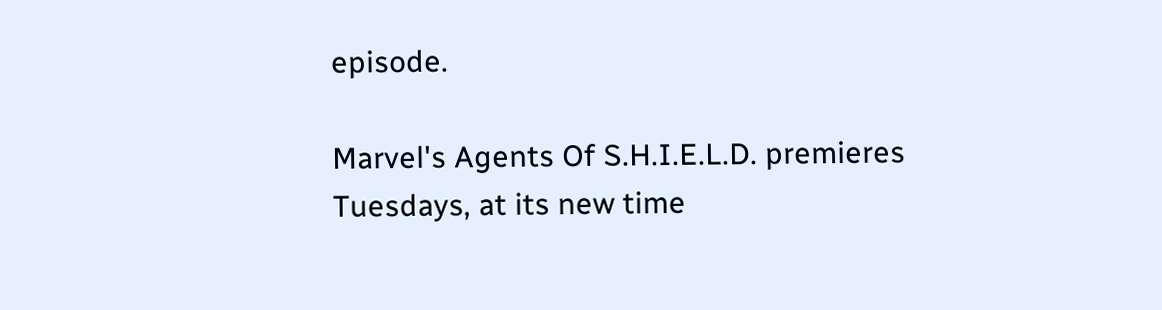episode.

Marvel's Agents Of S.H.I.E.L.D. premieres Tuesdays, at its new time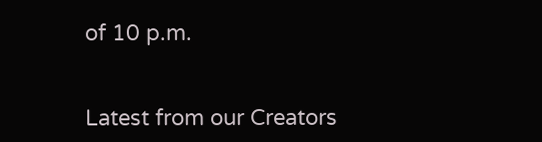of 10 p.m.


Latest from our Creators